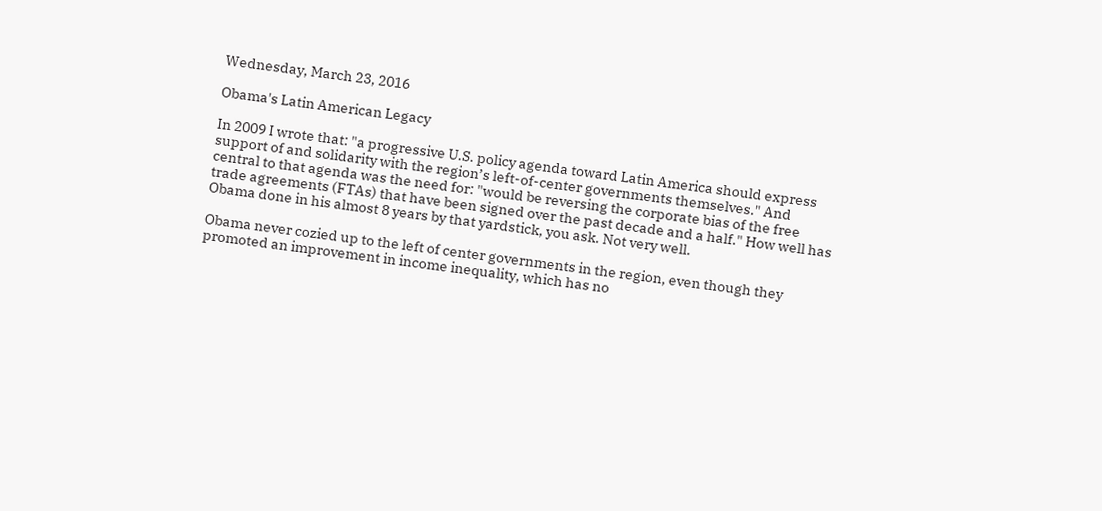Wednesday, March 23, 2016

Obama's Latin American Legacy

In 2009 I wrote that: "a progressive U.S. policy agenda toward Latin America should express support of and solidarity with the region’s left-of-center governments themselves." And central to that agenda was the need for: "would be reversing the corporate bias of the free trade agreements (FTAs) that have been signed over the past decade and a half." How well has Obama done in his almost 8 years by that yardstick, you ask. Not very well.

Obama never cozied up to the left of center governments in the region, even though they promoted an improvement in income inequality, which has no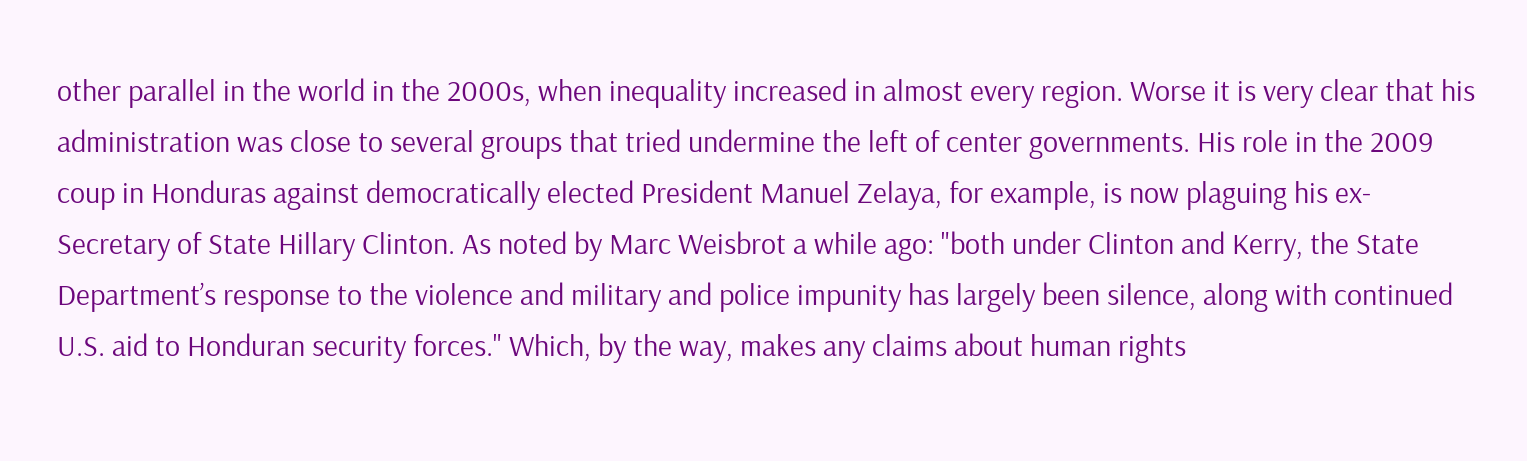other parallel in the world in the 2000s, when inequality increased in almost every region. Worse it is very clear that his administration was close to several groups that tried undermine the left of center governments. His role in the 2009 coup in Honduras against democratically elected President Manuel Zelaya, for example, is now plaguing his ex-Secretary of State Hillary Clinton. As noted by Marc Weisbrot a while ago: "both under Clinton and Kerry, the State Department’s response to the violence and military and police impunity has largely been silence, along with continued U.S. aid to Honduran security forces." Which, by the way, makes any claims about human rights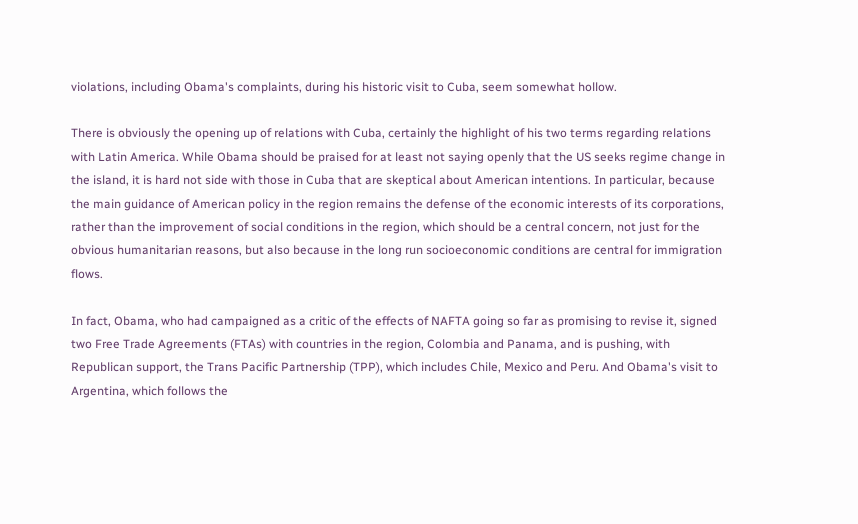violations, including Obama's complaints, during his historic visit to Cuba, seem somewhat hollow.

There is obviously the opening up of relations with Cuba, certainly the highlight of his two terms regarding relations with Latin America. While Obama should be praised for at least not saying openly that the US seeks regime change in the island, it is hard not side with those in Cuba that are skeptical about American intentions. In particular, because the main guidance of American policy in the region remains the defense of the economic interests of its corporations, rather than the improvement of social conditions in the region, which should be a central concern, not just for the obvious humanitarian reasons, but also because in the long run socioeconomic conditions are central for immigration flows.

In fact, Obama, who had campaigned as a critic of the effects of NAFTA going so far as promising to revise it, signed two Free Trade Agreements (FTAs) with countries in the region, Colombia and Panama, and is pushing, with Republican support, the Trans Pacific Partnership (TPP), which includes Chile, Mexico and Peru. And Obama's visit to Argentina, which follows the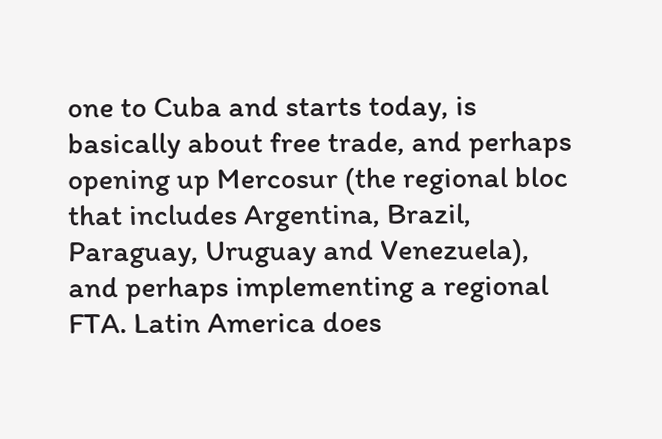one to Cuba and starts today, is basically about free trade, and perhaps opening up Mercosur (the regional bloc that includes Argentina, Brazil, Paraguay, Uruguay and Venezuela), and perhaps implementing a regional FTA. Latin America does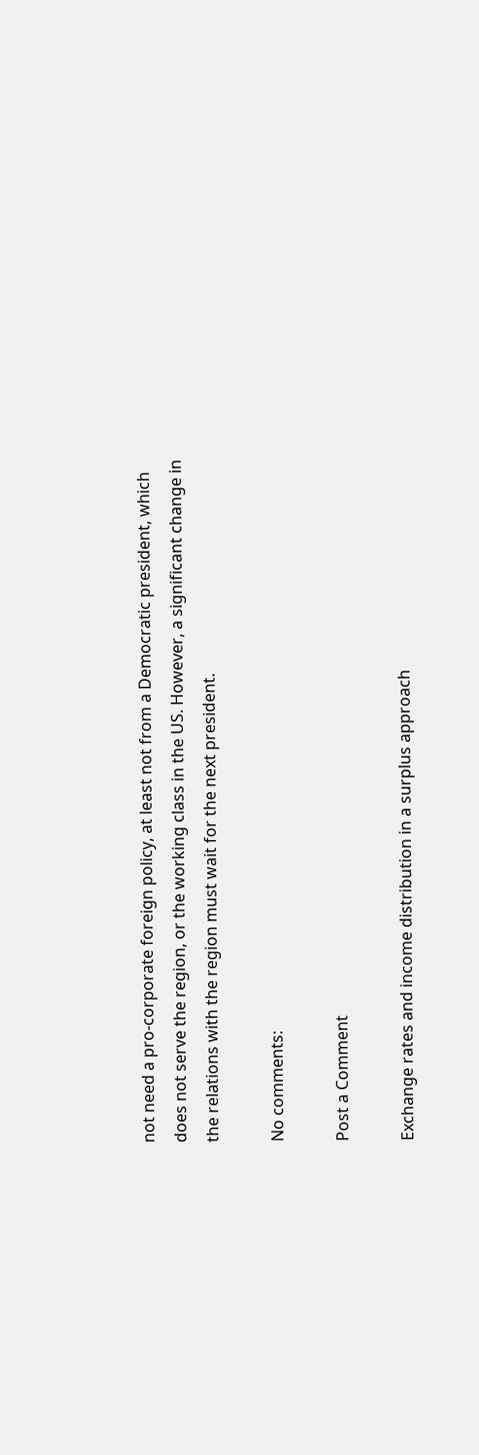not need a pro-corporate foreign policy, at least not from a Democratic president, which does not serve the region, or the working class in the US. However, a significant change in the relations with the region must wait for the next president.

No comments:

Post a Comment

Exchange rates and income distribution in a surplus approach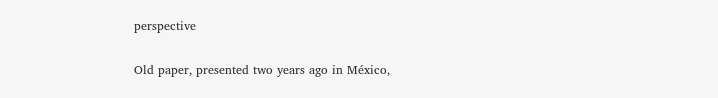perspective

Old paper, presented two years ago in México,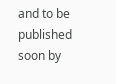and to be published soon by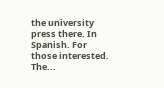the university press there. In Spanish. For those interested. The...